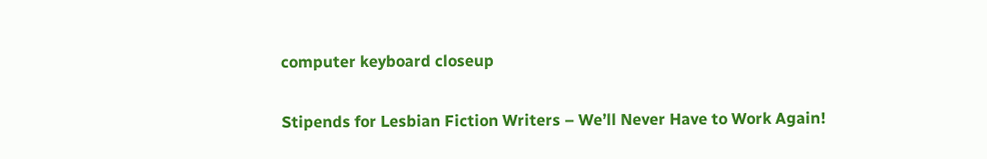computer keyboard closeup

Stipends for Lesbian Fiction Writers – We’ll Never Have to Work Again!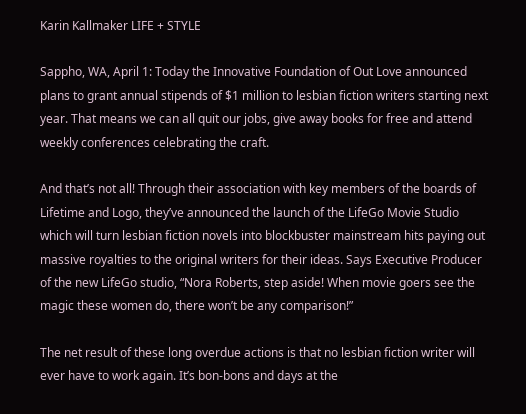Karin Kallmaker LIFE + STYLE

Sappho, WA, April 1: Today the Innovative Foundation of Out Love announced plans to grant annual stipends of $1 million to lesbian fiction writers starting next year. That means we can all quit our jobs, give away books for free and attend weekly conferences celebrating the craft.

And that’s not all! Through their association with key members of the boards of Lifetime and Logo, they’ve announced the launch of the LifeGo Movie Studio which will turn lesbian fiction novels into blockbuster mainstream hits paying out massive royalties to the original writers for their ideas. Says Executive Producer of the new LifeGo studio, “Nora Roberts, step aside! When movie goers see the magic these women do, there won’t be any comparison!”

The net result of these long overdue actions is that no lesbian fiction writer will ever have to work again. It’s bon-bons and days at the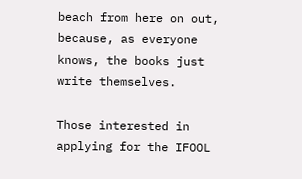beach from here on out, because, as everyone knows, the books just write themselves.

Those interested in applying for the IFOOL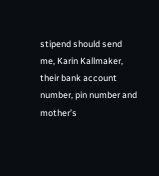stipend should send me, Karin Kallmaker, their bank account number, pin number and mother’s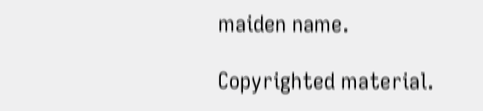maiden name.

Copyrighted material.